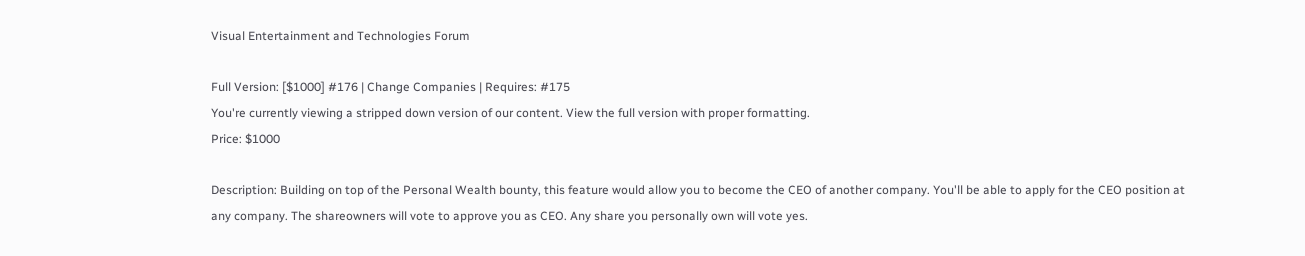Visual Entertainment and Technologies Forum

Full Version: [$1000] #176 | Change Companies | Requires: #175
You're currently viewing a stripped down version of our content. View the full version with proper formatting.
Price: $1000

Description: Building on top of the Personal Wealth bounty, this feature would allow you to become the CEO of another company. You'll be able to apply for the CEO position at any company. The shareowners will vote to approve you as CEO. Any share you personally own will vote yes.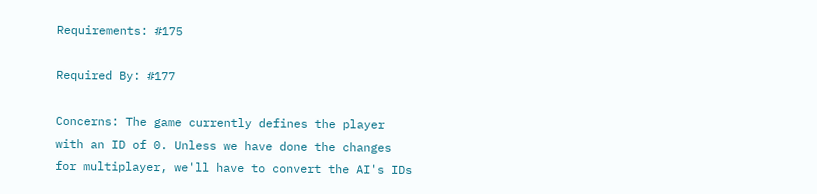Requirements: #175

Required By: #177

Concerns: The game currently defines the player with an ID of 0. Unless we have done the changes for multiplayer, we'll have to convert the AI's IDs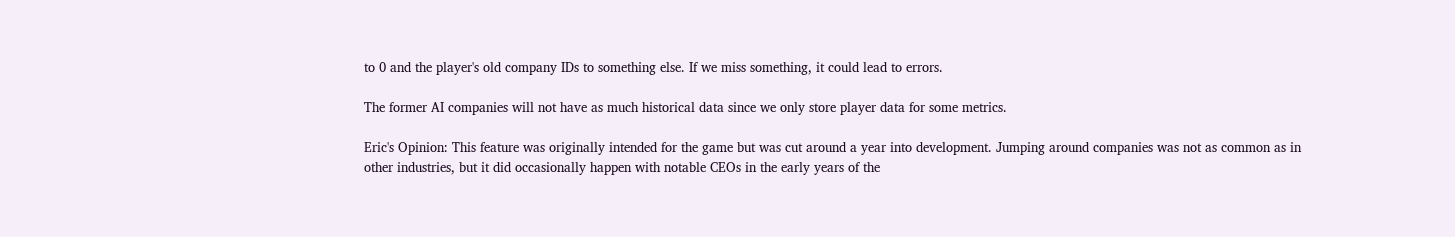to 0 and the player's old company IDs to something else. If we miss something, it could lead to errors.

The former AI companies will not have as much historical data since we only store player data for some metrics.

Eric's Opinion: This feature was originally intended for the game but was cut around a year into development. Jumping around companies was not as common as in other industries, but it did occasionally happen with notable CEOs in the early years of the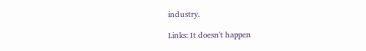industry.

Links: It doesn't happen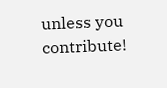unless you contribute!